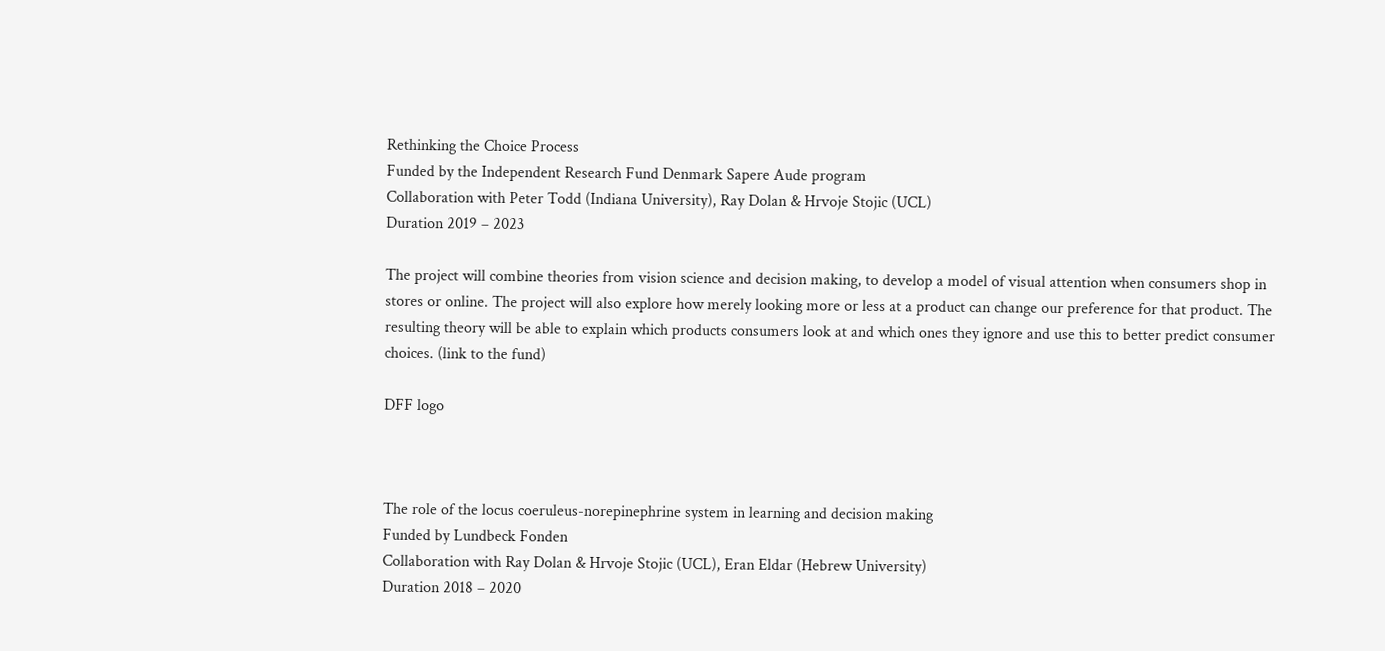Rethinking the Choice Process
Funded by the Independent Research Fund Denmark Sapere Aude program
Collaboration with Peter Todd (Indiana University), Ray Dolan & Hrvoje Stojic (UCL)
Duration 2019 – 2023

The project will combine theories from vision science and decision making, to develop a model of visual attention when consumers shop in stores or online. The project will also explore how merely looking more or less at a product can change our preference for that product. The resulting theory will be able to explain which products consumers look at and which ones they ignore and use this to better predict consumer choices. (link to the fund)

DFF logo



The role of the locus coeruleus-norepinephrine system in learning and decision making
Funded by Lundbeck Fonden
Collaboration with Ray Dolan & Hrvoje Stojic (UCL), Eran Eldar (Hebrew University)
Duration 2018 – 2020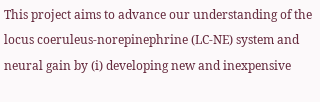This project aims to advance our understanding of the locus coeruleus-norepinephrine (LC-NE) system and neural gain by (i) developing new and inexpensive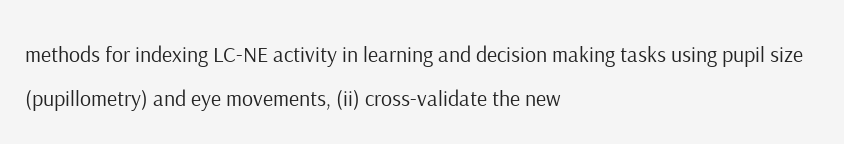methods for indexing LC-NE activity in learning and decision making tasks using pupil size (pupillometry) and eye movements, (ii) cross-validate the new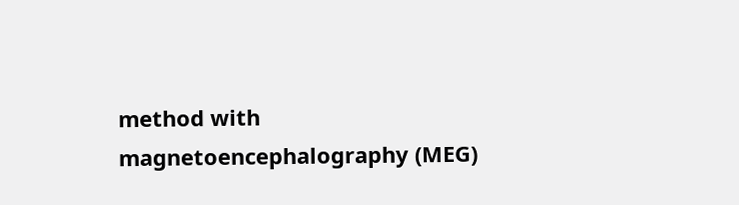method with magnetoencephalography (MEG)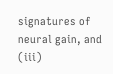signatures of neural gain, and (iii)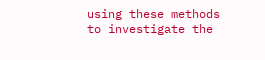using these methods to investigate the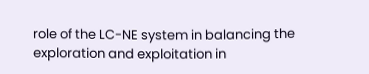role of the LC-NE system in balancing the exploration and exploitation in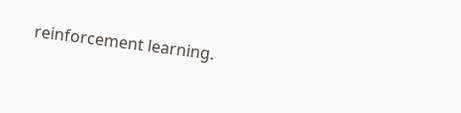reinforcement learning.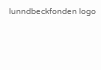lunndbeckfonden logo